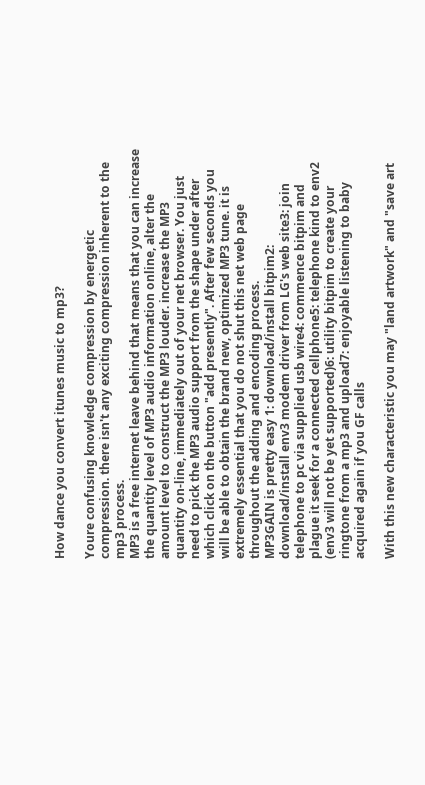How dance you convert itunes music to mp3?

Youre confusing knowledge compression by energetic compression. there isn't any exciting compression inherent to the mp3 process.
MP3 is a free internet leave behind that means that you can increase the quantity level of MP3 audio information online, alter the amount level to construct the MP3 louder. increase the MP3 quantity on-line, immediately out of your net browser. You just need to pick the MP3 audio support from the shape under after which click on the button "add presently". After few seconds you will be able to obtain the brand new, optimized MP3 tune. it is extremely essential that you do not shut this net web page throughout the adding and encoding process.
MP3GAIN is pretty easy 1: download/install bitpim2: download/install env3 modem driver from LG's web site3: join telephone to pc via supplied usb wire4: commence bitpim and plague it seek for a connected cellphone5: telephone kind to env2 (env3 will not be yet supported)6: utility bitpim to create your ringtone from a mp3 and upload7: enjoyable listening to baby acquired again if you GF calls

With this new characteristic you may "land artwork" and "save art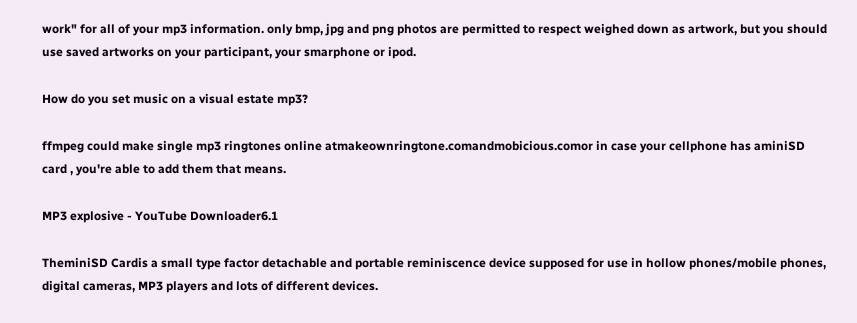work" for all of your mp3 information. only bmp, jpg and png photos are permitted to respect weighed down as artwork, but you should use saved artworks on your participant, your smarphone or ipod.

How do you set music on a visual estate mp3?

ffmpeg could make single mp3 ringtones online atmakeownringtone.comandmobicious.comor in case your cellphone has aminiSD card , you're able to add them that means.

MP3 explosive - YouTube Downloader6.1

TheminiSD Cardis a small type factor detachable and portable reminiscence device supposed for use in hollow phones/mobile phones, digital cameras, MP3 players and lots of different devices.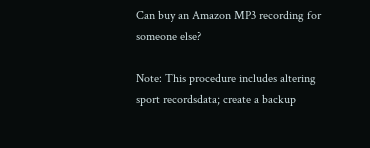Can buy an Amazon MP3 recording for someone else?

Note: This procedure includes altering sport recordsdata; create a backup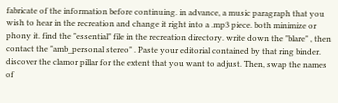fabricate of the information before continuing. in advance, a music paragraph that you wish to hear in the recreation and change it right into a .mp3 piece. both minimize or phony it. find the "essential" file in the recreation directory. write down the "blare" , then contact the "amb_personal stereo" . Paste your editorial contained by that ring binder. discover the clamor pillar for the extent that you want to adjust. Then, swap the names of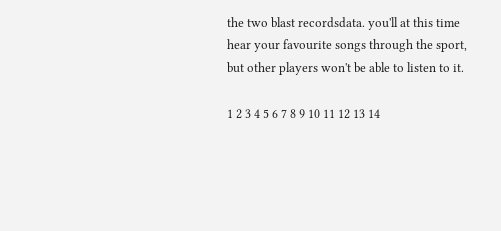the two blast recordsdata. you'll at this time hear your favourite songs through the sport, but other players won't be able to listen to it.

1 2 3 4 5 6 7 8 9 10 11 12 13 14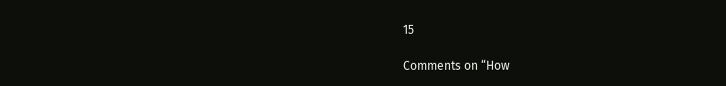15

Comments on “How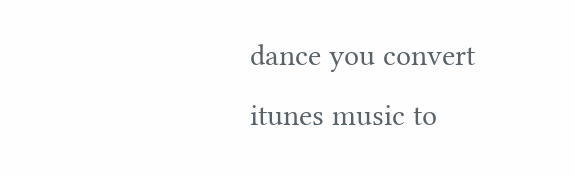dance you convert itunes music to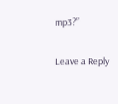mp3?”

Leave a Reply